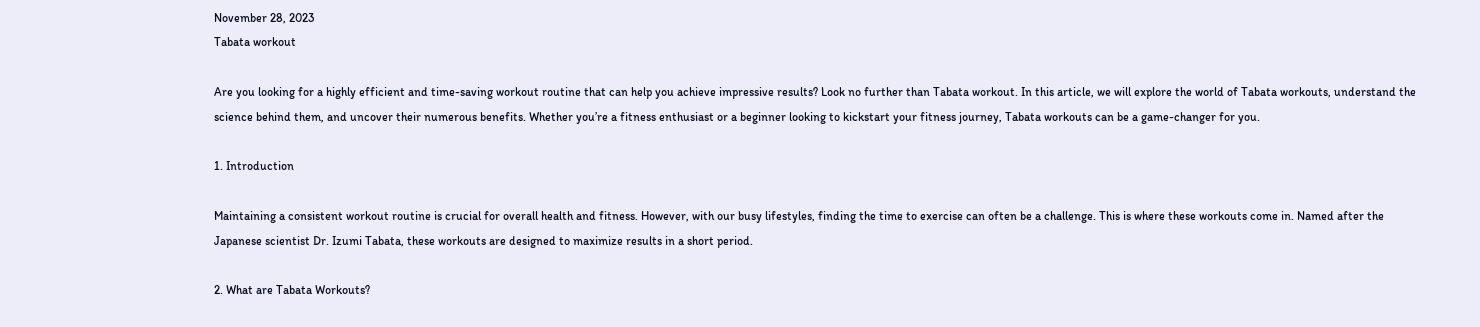November 28, 2023
Tabata workout

Are you looking for a highly efficient and time-saving workout routine that can help you achieve impressive results? Look no further than Tabata workout. In this article, we will explore the world of Tabata workouts, understand the science behind them, and uncover their numerous benefits. Whether you’re a fitness enthusiast or a beginner looking to kickstart your fitness journey, Tabata workouts can be a game-changer for you.

1. Introduction

Maintaining a consistent workout routine is crucial for overall health and fitness. However, with our busy lifestyles, finding the time to exercise can often be a challenge. This is where these workouts come in. Named after the Japanese scientist Dr. Izumi Tabata, these workouts are designed to maximize results in a short period.

2. What are Tabata Workouts?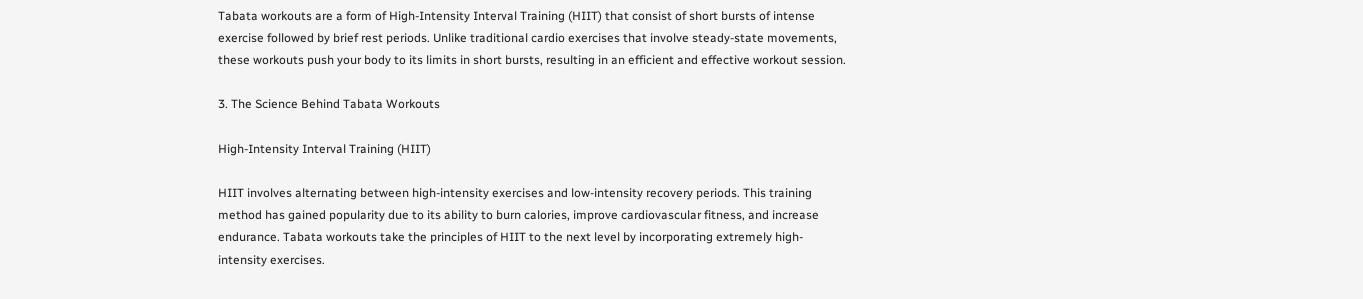Tabata workouts are a form of High-Intensity Interval Training (HIIT) that consist of short bursts of intense exercise followed by brief rest periods. Unlike traditional cardio exercises that involve steady-state movements, these workouts push your body to its limits in short bursts, resulting in an efficient and effective workout session.

3. The Science Behind Tabata Workouts

High-Intensity Interval Training (HIIT)

HIIT involves alternating between high-intensity exercises and low-intensity recovery periods. This training method has gained popularity due to its ability to burn calories, improve cardiovascular fitness, and increase endurance. Tabata workouts take the principles of HIIT to the next level by incorporating extremely high-intensity exercises.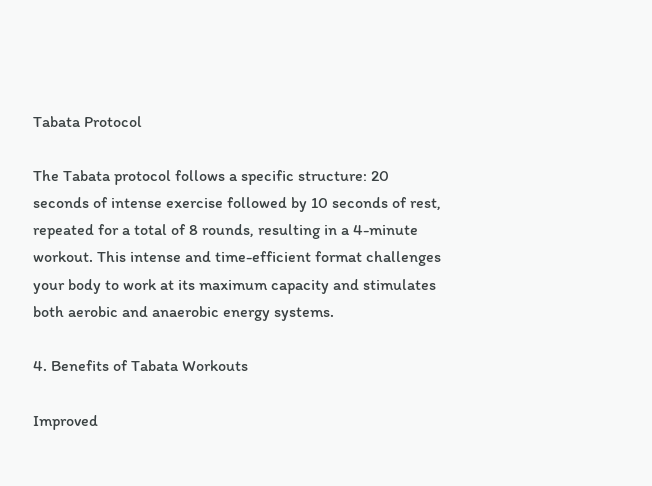Tabata Protocol

The Tabata protocol follows a specific structure: 20 seconds of intense exercise followed by 10 seconds of rest, repeated for a total of 8 rounds, resulting in a 4-minute workout. This intense and time-efficient format challenges your body to work at its maximum capacity and stimulates both aerobic and anaerobic energy systems.

4. Benefits of Tabata Workouts

Improved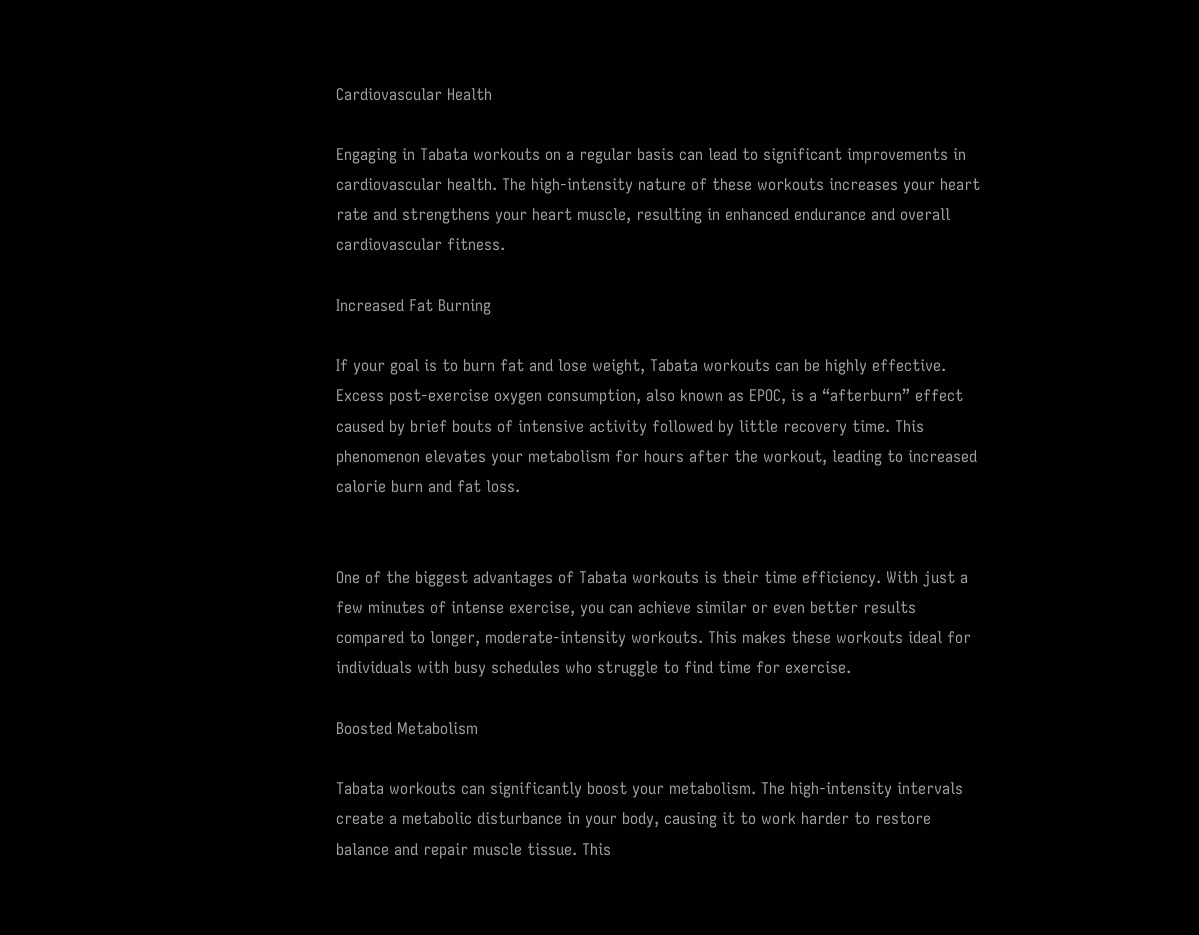Cardiovascular Health

Engaging in Tabata workouts on a regular basis can lead to significant improvements in cardiovascular health. The high-intensity nature of these workouts increases your heart rate and strengthens your heart muscle, resulting in enhanced endurance and overall cardiovascular fitness.

Increased Fat Burning

If your goal is to burn fat and lose weight, Tabata workouts can be highly effective. Excess post-exercise oxygen consumption, also known as EPOC, is a “afterburn” effect caused by brief bouts of intensive activity followed by little recovery time. This phenomenon elevates your metabolism for hours after the workout, leading to increased calorie burn and fat loss.


One of the biggest advantages of Tabata workouts is their time efficiency. With just a few minutes of intense exercise, you can achieve similar or even better results compared to longer, moderate-intensity workouts. This makes these workouts ideal for individuals with busy schedules who struggle to find time for exercise.

Boosted Metabolism

Tabata workouts can significantly boost your metabolism. The high-intensity intervals create a metabolic disturbance in your body, causing it to work harder to restore balance and repair muscle tissue. This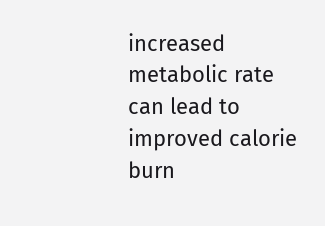increased metabolic rate can lead to improved calorie burn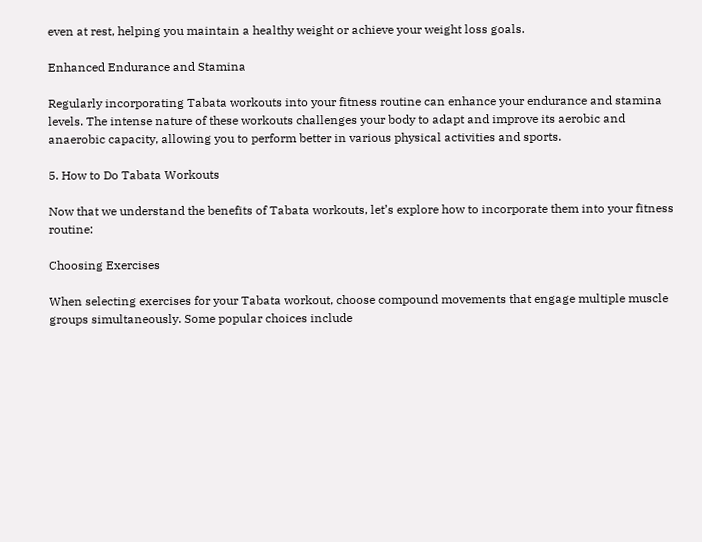even at rest, helping you maintain a healthy weight or achieve your weight loss goals.

Enhanced Endurance and Stamina

Regularly incorporating Tabata workouts into your fitness routine can enhance your endurance and stamina levels. The intense nature of these workouts challenges your body to adapt and improve its aerobic and anaerobic capacity, allowing you to perform better in various physical activities and sports.

5. How to Do Tabata Workouts

Now that we understand the benefits of Tabata workouts, let’s explore how to incorporate them into your fitness routine:

Choosing Exercises

When selecting exercises for your Tabata workout, choose compound movements that engage multiple muscle groups simultaneously. Some popular choices include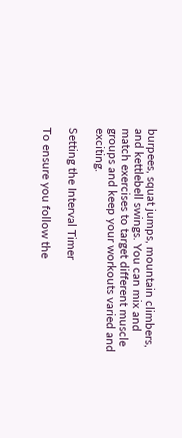burpees, squat jumps, mountain climbers, and kettlebell swings. You can mix and match exercises to target different muscle groups and keep your workouts varied and exciting.

Setting the Interval Timer

To ensure you follow the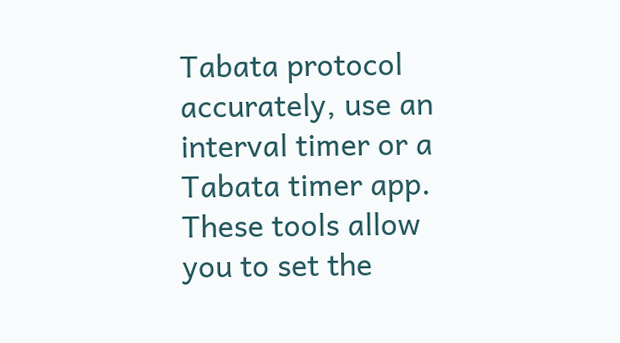Tabata protocol accurately, use an interval timer or a Tabata timer app. These tools allow you to set the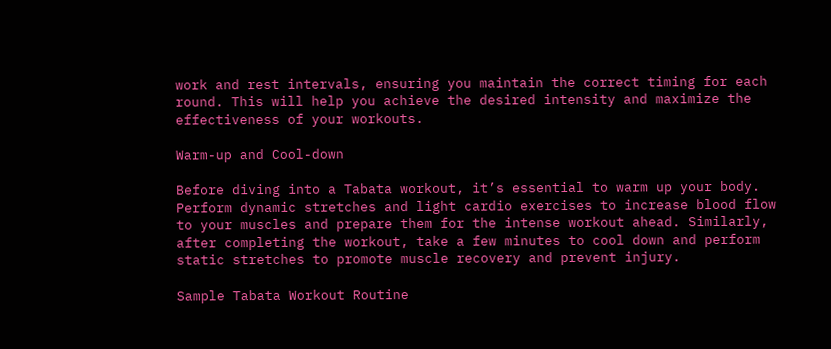work and rest intervals, ensuring you maintain the correct timing for each round. This will help you achieve the desired intensity and maximize the effectiveness of your workouts.

Warm-up and Cool-down

Before diving into a Tabata workout, it’s essential to warm up your body. Perform dynamic stretches and light cardio exercises to increase blood flow to your muscles and prepare them for the intense workout ahead. Similarly, after completing the workout, take a few minutes to cool down and perform static stretches to promote muscle recovery and prevent injury.

Sample Tabata Workout Routine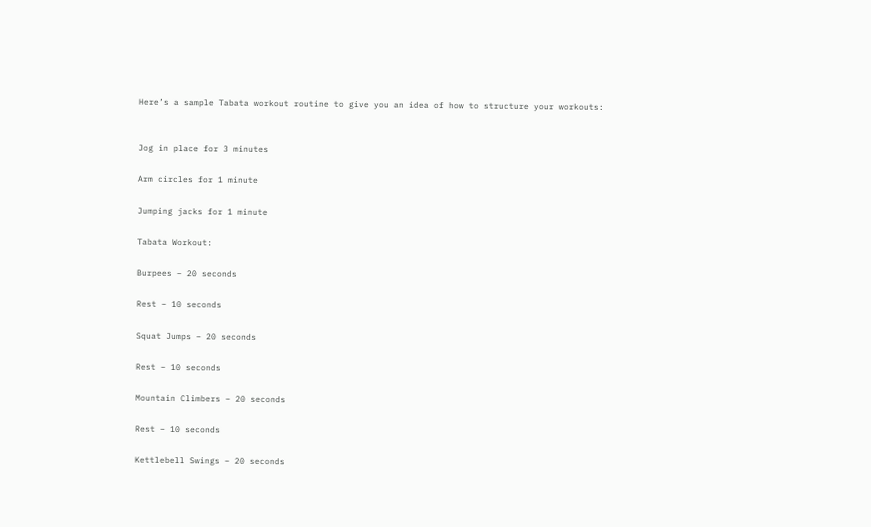Here’s a sample Tabata workout routine to give you an idea of how to structure your workouts:


Jog in place for 3 minutes

Arm circles for 1 minute

Jumping jacks for 1 minute

Tabata Workout:

Burpees – 20 seconds

Rest – 10 seconds

Squat Jumps – 20 seconds

Rest – 10 seconds

Mountain Climbers – 20 seconds

Rest – 10 seconds

Kettlebell Swings – 20 seconds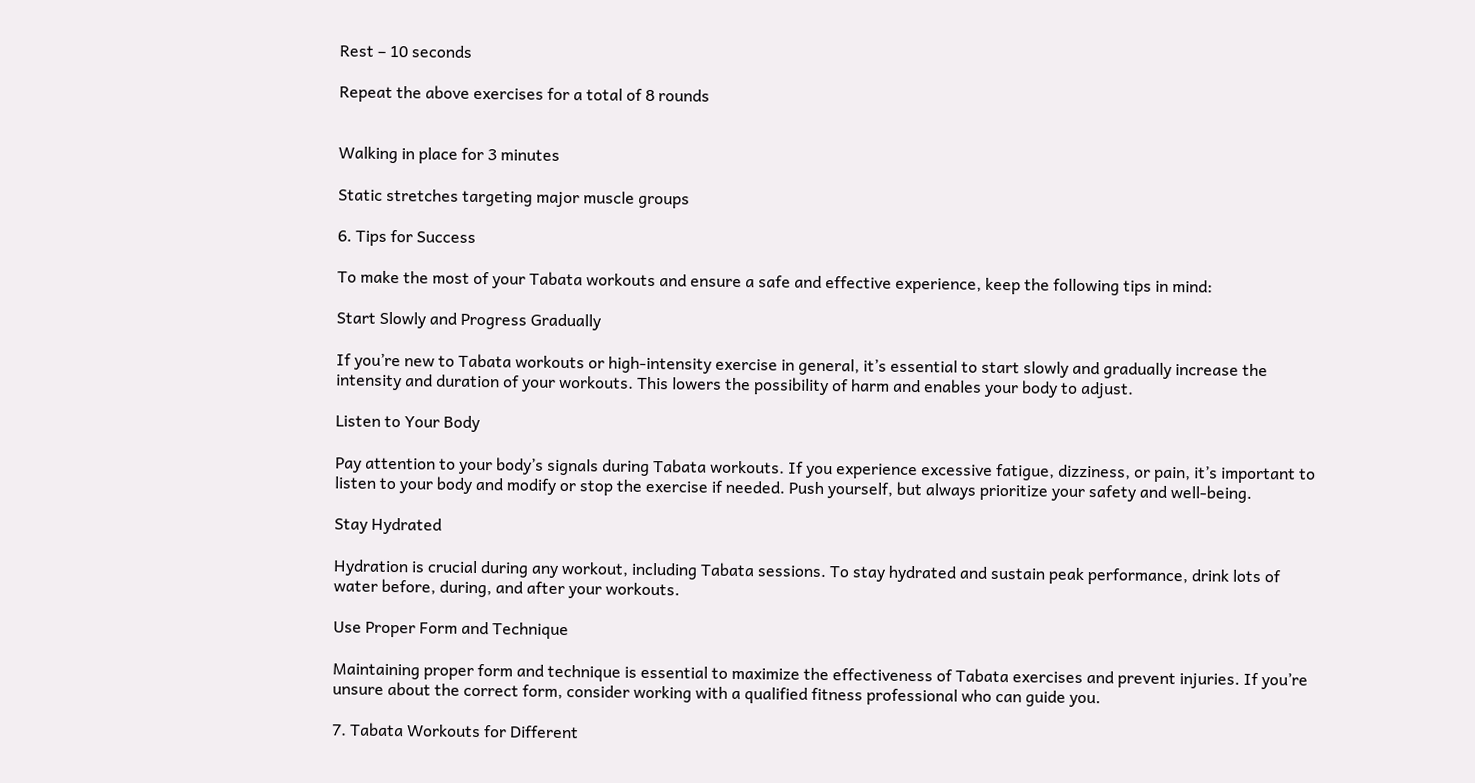Rest – 10 seconds

Repeat the above exercises for a total of 8 rounds


Walking in place for 3 minutes

Static stretches targeting major muscle groups

6. Tips for Success

To make the most of your Tabata workouts and ensure a safe and effective experience, keep the following tips in mind:

Start Slowly and Progress Gradually

If you’re new to Tabata workouts or high-intensity exercise in general, it’s essential to start slowly and gradually increase the intensity and duration of your workouts. This lowers the possibility of harm and enables your body to adjust.

Listen to Your Body

Pay attention to your body’s signals during Tabata workouts. If you experience excessive fatigue, dizziness, or pain, it’s important to listen to your body and modify or stop the exercise if needed. Push yourself, but always prioritize your safety and well-being.

Stay Hydrated

Hydration is crucial during any workout, including Tabata sessions. To stay hydrated and sustain peak performance, drink lots of water before, during, and after your workouts.

Use Proper Form and Technique

Maintaining proper form and technique is essential to maximize the effectiveness of Tabata exercises and prevent injuries. If you’re unsure about the correct form, consider working with a qualified fitness professional who can guide you.

7. Tabata Workouts for Different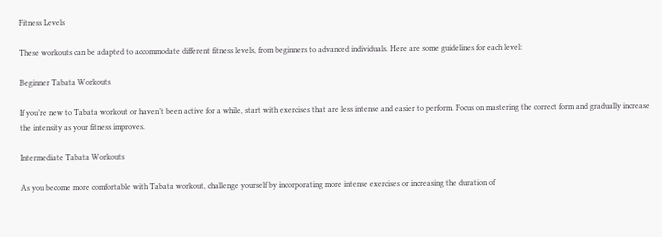Fitness Levels

These workouts can be adapted to accommodate different fitness levels, from beginners to advanced individuals. Here are some guidelines for each level:

Beginner Tabata Workouts

If you’re new to Tabata workout or haven’t been active for a while, start with exercises that are less intense and easier to perform. Focus on mastering the correct form and gradually increase the intensity as your fitness improves.

Intermediate Tabata Workouts

As you become more comfortable with Tabata workout, challenge yourself by incorporating more intense exercises or increasing the duration of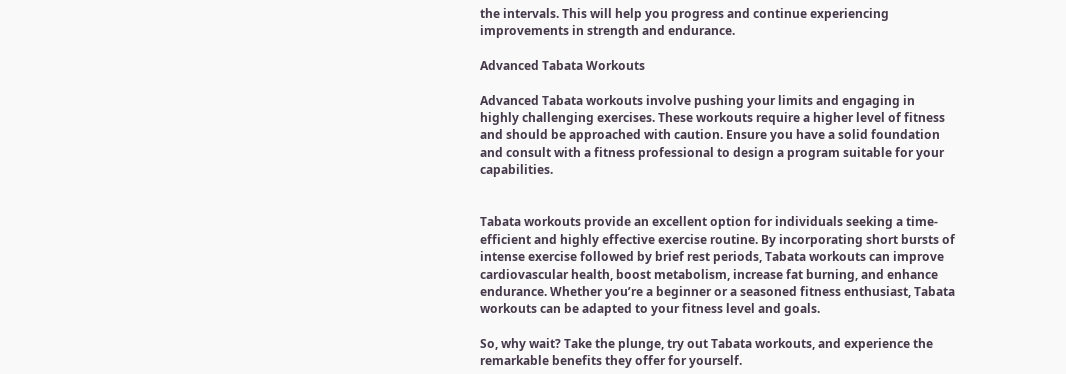the intervals. This will help you progress and continue experiencing improvements in strength and endurance.

Advanced Tabata Workouts

Advanced Tabata workouts involve pushing your limits and engaging in highly challenging exercises. These workouts require a higher level of fitness and should be approached with caution. Ensure you have a solid foundation and consult with a fitness professional to design a program suitable for your capabilities.


Tabata workouts provide an excellent option for individuals seeking a time-efficient and highly effective exercise routine. By incorporating short bursts of intense exercise followed by brief rest periods, Tabata workouts can improve cardiovascular health, boost metabolism, increase fat burning, and enhance endurance. Whether you’re a beginner or a seasoned fitness enthusiast, Tabata workouts can be adapted to your fitness level and goals.

So, why wait? Take the plunge, try out Tabata workouts, and experience the remarkable benefits they offer for yourself.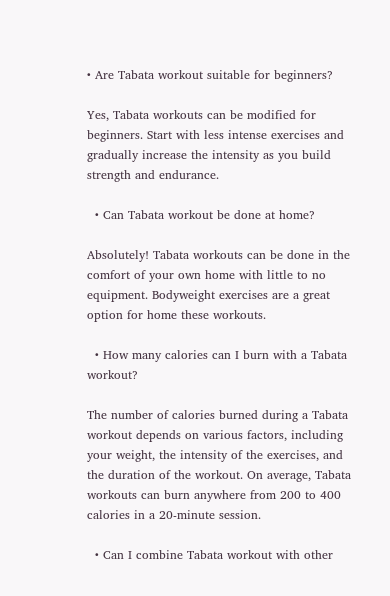• Are Tabata workout suitable for beginners?

Yes, Tabata workouts can be modified for beginners. Start with less intense exercises and gradually increase the intensity as you build strength and endurance.

  • Can Tabata workout be done at home?

Absolutely! Tabata workouts can be done in the comfort of your own home with little to no equipment. Bodyweight exercises are a great option for home these workouts.

  • How many calories can I burn with a Tabata workout?

The number of calories burned during a Tabata workout depends on various factors, including your weight, the intensity of the exercises, and the duration of the workout. On average, Tabata workouts can burn anywhere from 200 to 400 calories in a 20-minute session.

  • Can I combine Tabata workout with other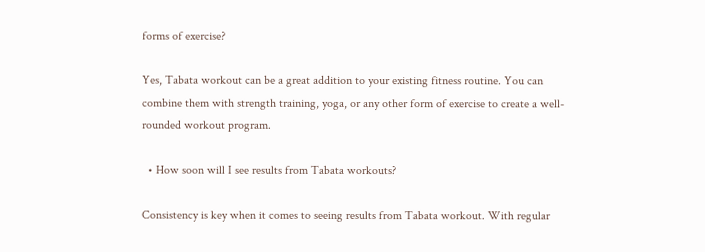forms of exercise?

Yes, Tabata workout can be a great addition to your existing fitness routine. You can combine them with strength training, yoga, or any other form of exercise to create a well-rounded workout program.

  • How soon will I see results from Tabata workouts?

Consistency is key when it comes to seeing results from Tabata workout. With regular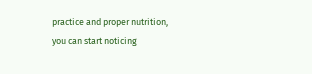practice and proper nutrition, you can start noticing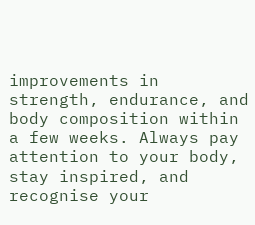improvements in strength, endurance, and body composition within a few weeks. Always pay attention to your body, stay inspired, and recognise your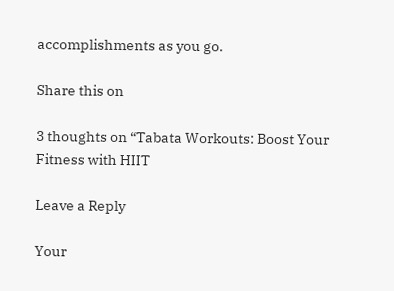accomplishments as you go.

Share this on

3 thoughts on “Tabata Workouts: Boost Your Fitness with HIIT

Leave a Reply

Your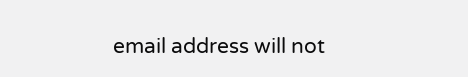email address will not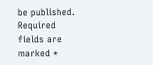be published. Required fields are marked *